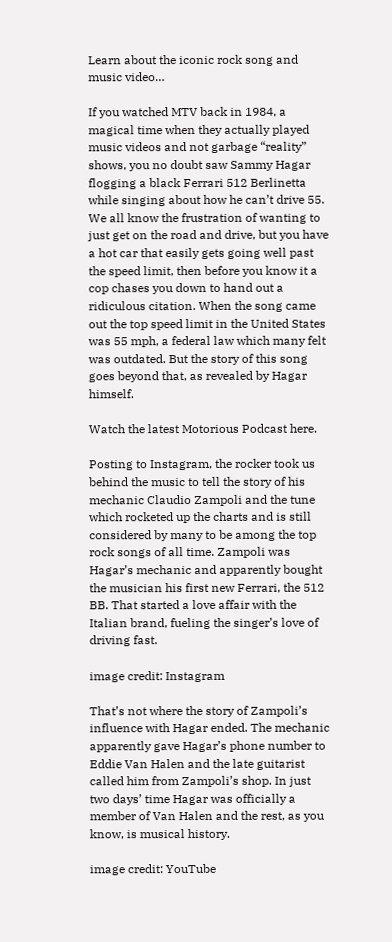Learn about the iconic rock song and music video…

If you watched MTV back in 1984, a magical time when they actually played music videos and not garbage “reality” shows, you no doubt saw Sammy Hagar flogging a black Ferrari 512 Berlinetta while singing about how he can’t drive 55. We all know the frustration of wanting to just get on the road and drive, but you have a hot car that easily gets going well past the speed limit, then before you know it a cop chases you down to hand out a ridiculous citation. When the song came out the top speed limit in the United States was 55 mph, a federal law which many felt was outdated. But the story of this song goes beyond that, as revealed by Hagar himself.

Watch the latest Motorious Podcast here.

Posting to Instagram, the rocker took us behind the music to tell the story of his mechanic Claudio Zampoli and the tune which rocketed up the charts and is still considered by many to be among the top rock songs of all time. Zampoli was Hagar’s mechanic and apparently bought the musician his first new Ferrari, the 512 BB. That started a love affair with the Italian brand, fueling the singer’s love of driving fast.

image credit: Instagram

That’s not where the story of Zampoli’s influence with Hagar ended. The mechanic apparently gave Hagar’s phone number to Eddie Van Halen and the late guitarist called him from Zampoli’s shop. In just two days’ time Hagar was officially a member of Van Halen and the rest, as you know, is musical history.

image credit: YouTube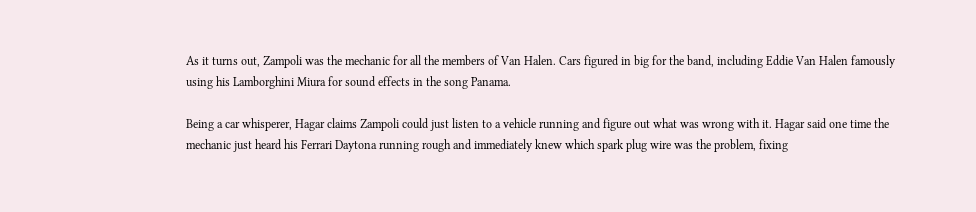As it turns out, Zampoli was the mechanic for all the members of Van Halen. Cars figured in big for the band, including Eddie Van Halen famously using his Lamborghini Miura for sound effects in the song Panama.

Being a car whisperer, Hagar claims Zampoli could just listen to a vehicle running and figure out what was wrong with it. Hagar said one time the mechanic just heard his Ferrari Daytona running rough and immediately knew which spark plug wire was the problem, fixing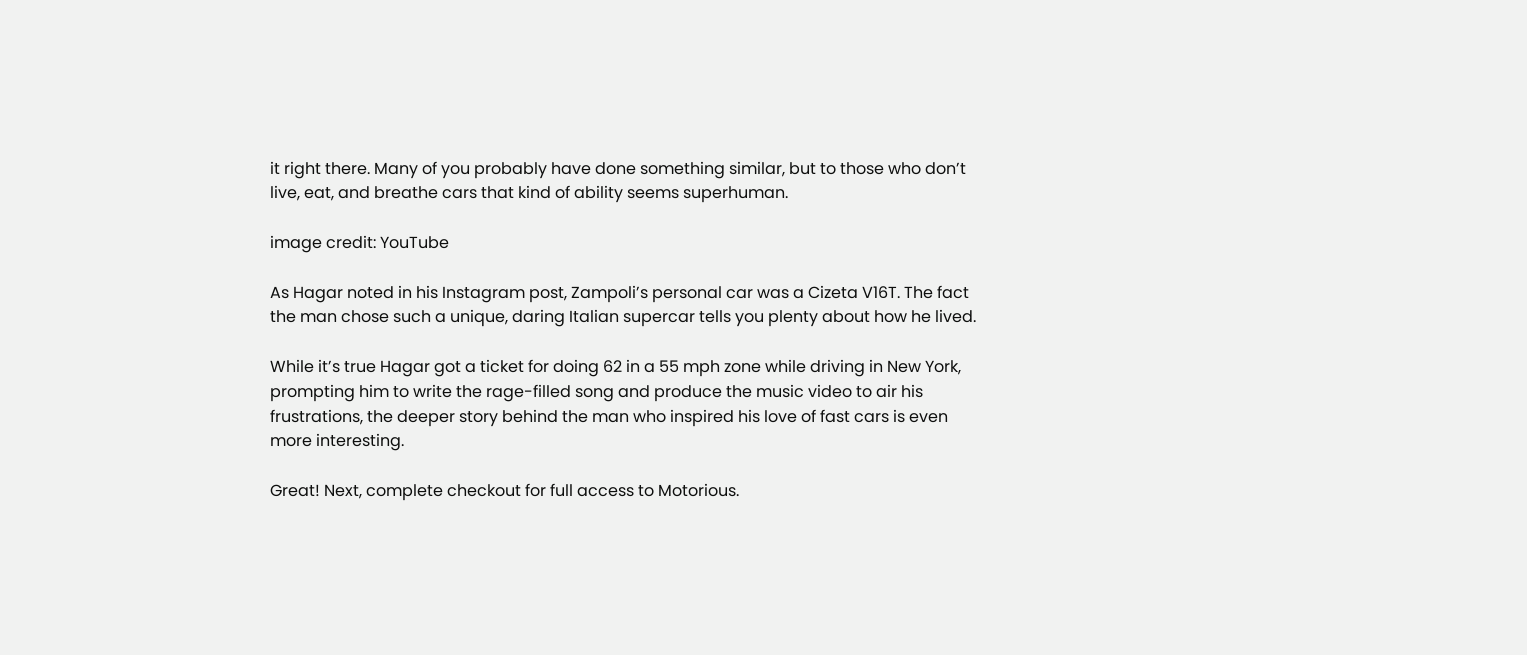it right there. Many of you probably have done something similar, but to those who don’t live, eat, and breathe cars that kind of ability seems superhuman.

image credit: YouTube

As Hagar noted in his Instagram post, Zampoli’s personal car was a Cizeta V16T. The fact the man chose such a unique, daring Italian supercar tells you plenty about how he lived.

While it’s true Hagar got a ticket for doing 62 in a 55 mph zone while driving in New York, prompting him to write the rage-filled song and produce the music video to air his frustrations, the deeper story behind the man who inspired his love of fast cars is even more interesting.

Great! Next, complete checkout for full access to Motorious.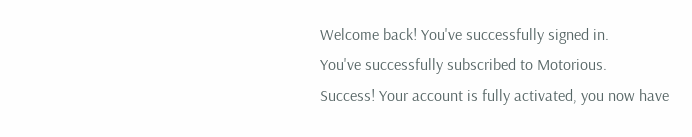Welcome back! You've successfully signed in.
You've successfully subscribed to Motorious.
Success! Your account is fully activated, you now have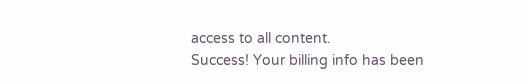access to all content.
Success! Your billing info has been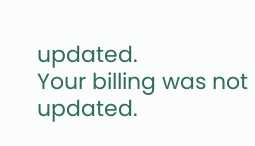updated.
Your billing was not updated.